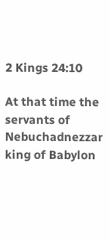2 Kings 24:10

At that time the servants of Nebuchadnezzar king of Babylon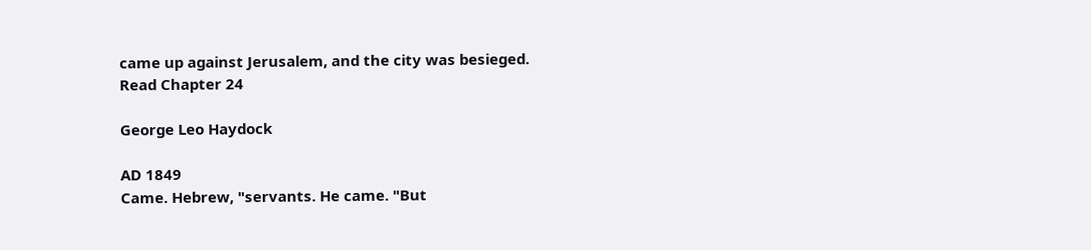came up against Jerusalem, and the city was besieged.
Read Chapter 24

George Leo Haydock

AD 1849
Came. Hebrew, "servants. He came. "But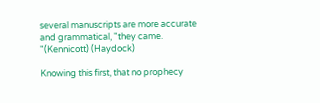several manuscripts are more accurate and grammatical, "they came. "(Kennicott) (Haydock)

Knowing this first, that no prophecy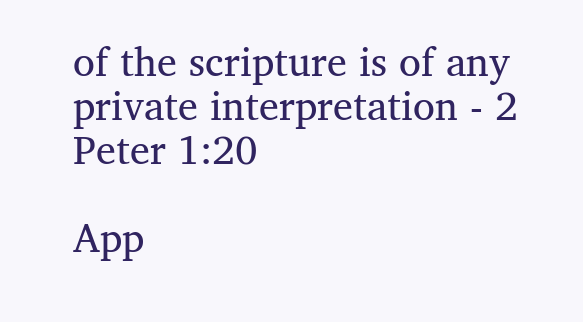of the scripture is of any private interpretation - 2 Peter 1:20

App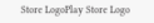Store LogoPlay Store Logo